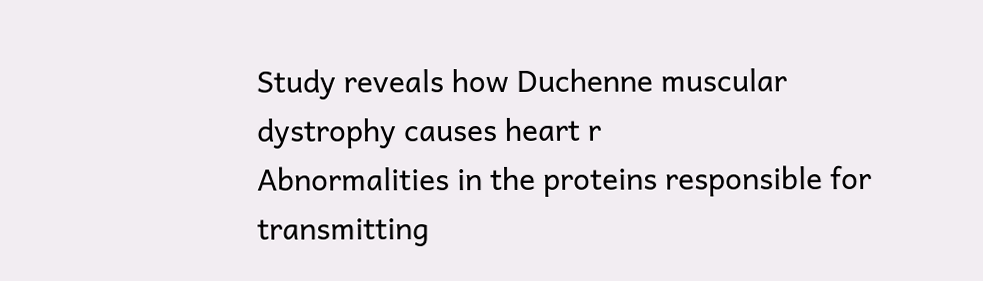Study reveals how Duchenne muscular dystrophy causes heart r
Abnormalities in the proteins responsible for transmitting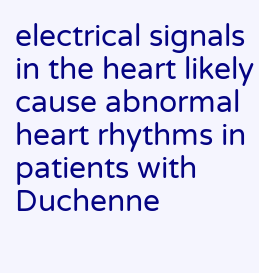electrical signals in the heart likely cause abnormal heart rhythms in patients with Duchenne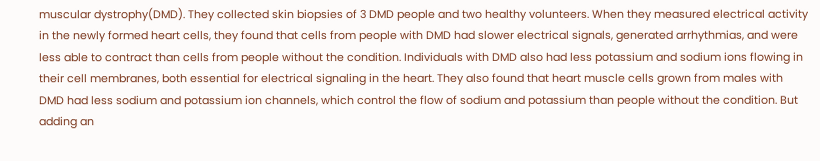muscular dystrophy(DMD). They collected skin biopsies of 3 DMD people and two healthy volunteers. When they measured electrical activity in the newly formed heart cells, they found that cells from people with DMD had slower electrical signals, generated arrhythmias, and were less able to contract than cells from people without the condition. Individuals with DMD also had less potassium and sodium ions flowing in their cell membranes, both essential for electrical signaling in the heart. They also found that heart muscle cells grown from males with DMD had less sodium and potassium ion channels, which control the flow of sodium and potassium than people without the condition. But adding an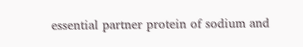essential partner protein of sodium and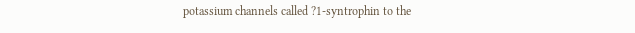potassium channels called ?1-syntrophin to the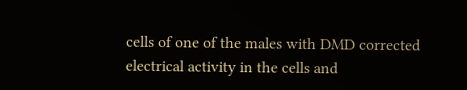cells of one of the males with DMD corrected electrical activity in the cells and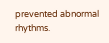prevented abnormal rhythms.